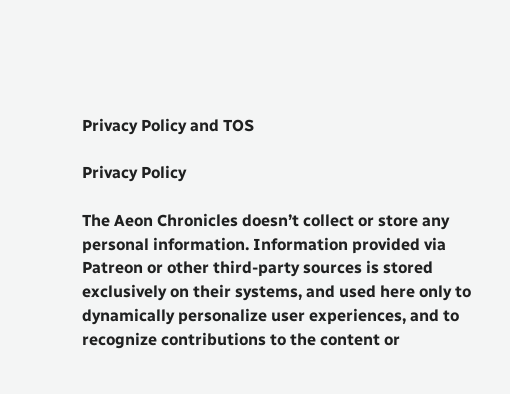Privacy Policy and TOS

Privacy Policy

The Aeon Chronicles doesn’t collect or store any personal information. Information provided via Patreon or other third-party sources is stored exclusively on their systems, and used here only to dynamically personalize user experiences, and to recognize contributions to the content or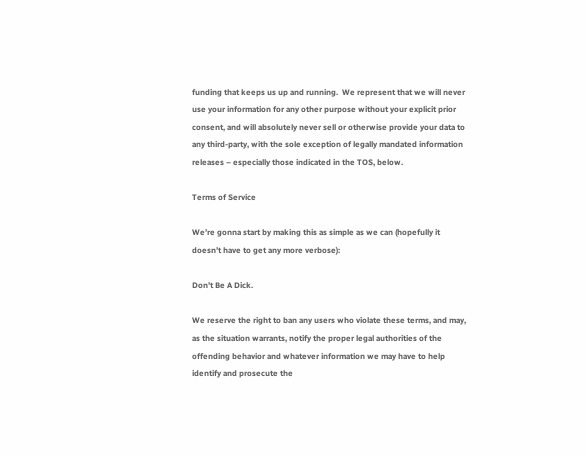funding that keeps us up and running.  We represent that we will never use your information for any other purpose without your explicit prior consent, and will absolutely never sell or otherwise provide your data to any third-party, with the sole exception of legally mandated information releases – especially those indicated in the TOS, below.

Terms of Service

We’re gonna start by making this as simple as we can (hopefully it doesn’t have to get any more verbose):

Don’t Be A Dick.

We reserve the right to ban any users who violate these terms, and may, as the situation warrants, notify the proper legal authorities of the offending behavior and whatever information we may have to help identify and prosecute the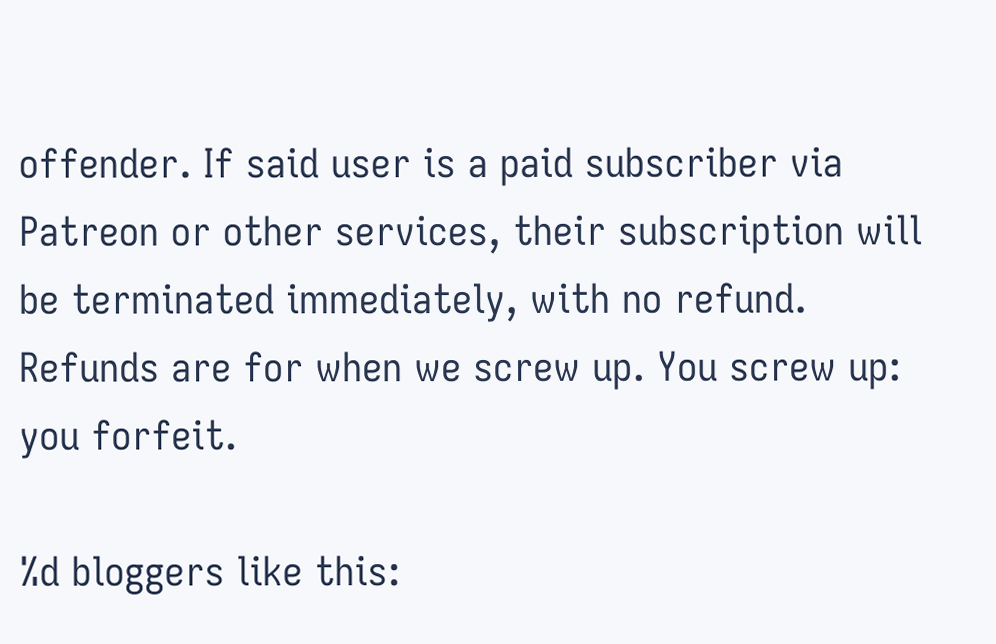offender. If said user is a paid subscriber via Patreon or other services, their subscription will be terminated immediately, with no refund. Refunds are for when we screw up. You screw up: you forfeit.

%d bloggers like this: